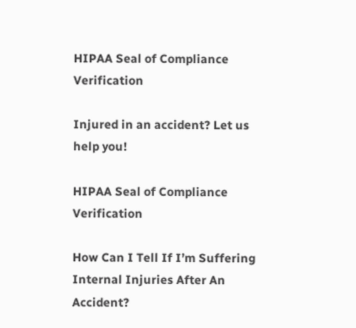HIPAA Seal of Compliance Verification

Injured in an accident? Let us help you!

HIPAA Seal of Compliance Verification

How Can I Tell If I’m Suffering Internal Injuries After An Accident?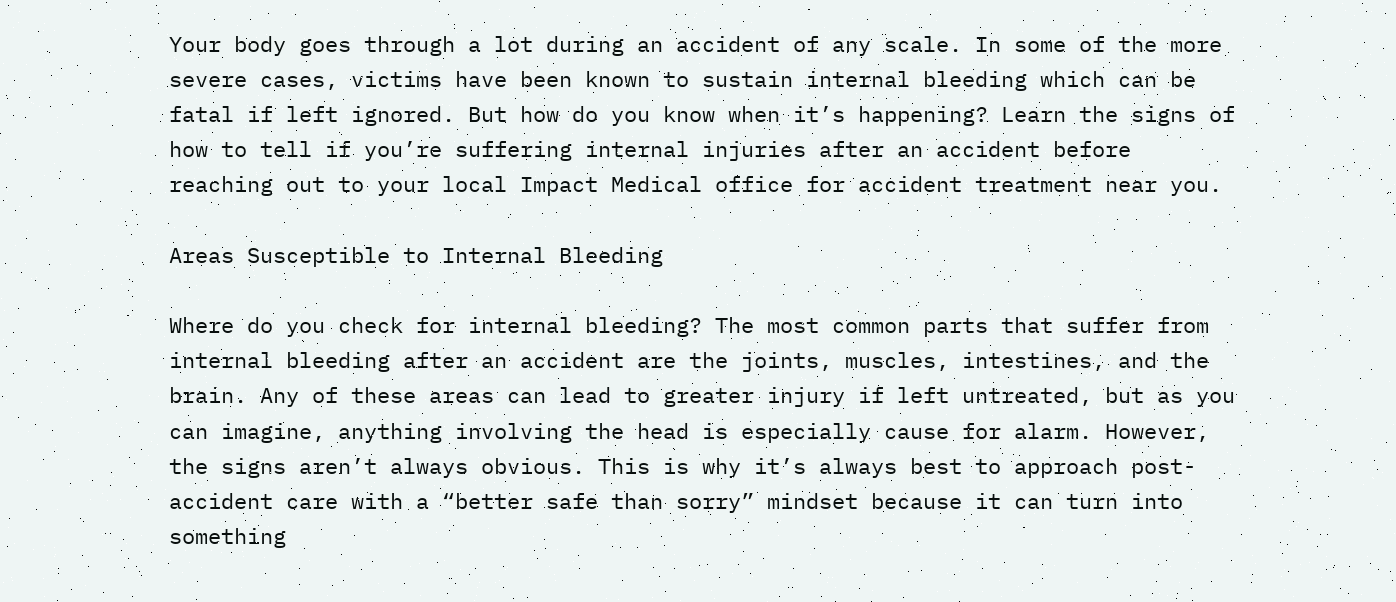Your body goes through a lot during an accident of any scale. In some of the more severe cases, victims have been known to sustain internal bleeding which can be fatal if left ignored. But how do you know when it’s happening? Learn the signs of how to tell if you’re suffering internal injuries after an accident before reaching out to your local Impact Medical office for accident treatment near you.

Areas Susceptible to Internal Bleeding

Where do you check for internal bleeding? The most common parts that suffer from internal bleeding after an accident are the joints, muscles, intestines, and the brain. Any of these areas can lead to greater injury if left untreated, but as you can imagine, anything involving the head is especially cause for alarm. However, the signs aren’t always obvious. This is why it’s always best to approach post-accident care with a “better safe than sorry” mindset because it can turn into something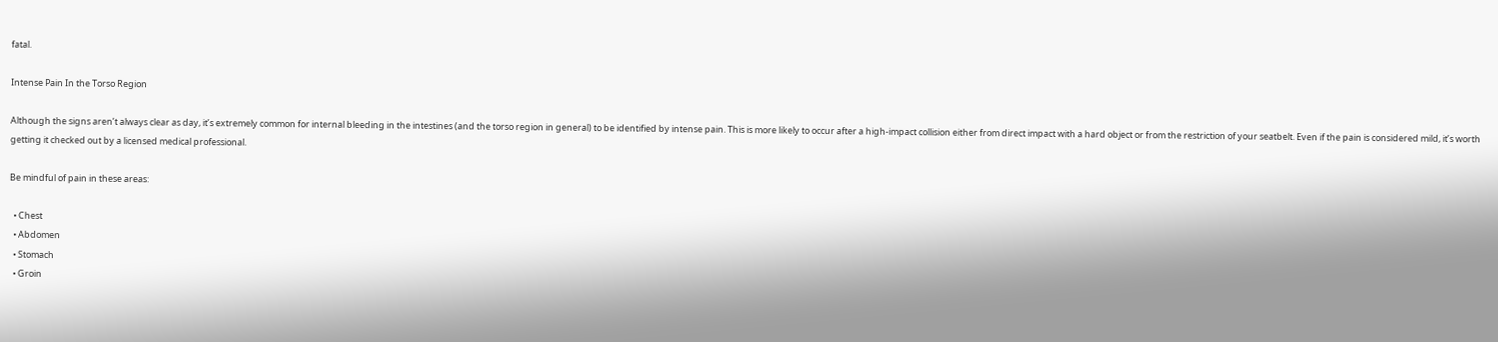fatal.

Intense Pain In the Torso Region

Although the signs aren’t always clear as day, it’s extremely common for internal bleeding in the intestines (and the torso region in general) to be identified by intense pain. This is more likely to occur after a high-impact collision either from direct impact with a hard object or from the restriction of your seatbelt. Even if the pain is considered mild, it’s worth getting it checked out by a licensed medical professional.

Be mindful of pain in these areas:

  • Chest
  • Abdomen
  • Stomach
  • Groin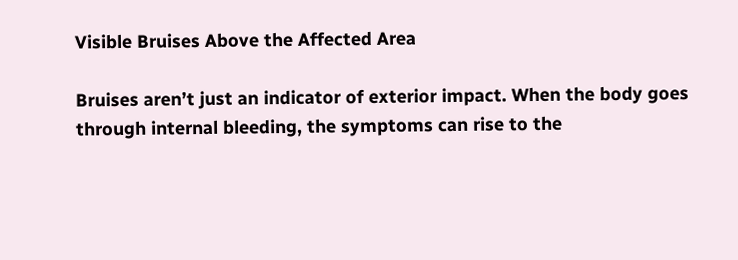Visible Bruises Above the Affected Area

Bruises aren’t just an indicator of exterior impact. When the body goes through internal bleeding, the symptoms can rise to the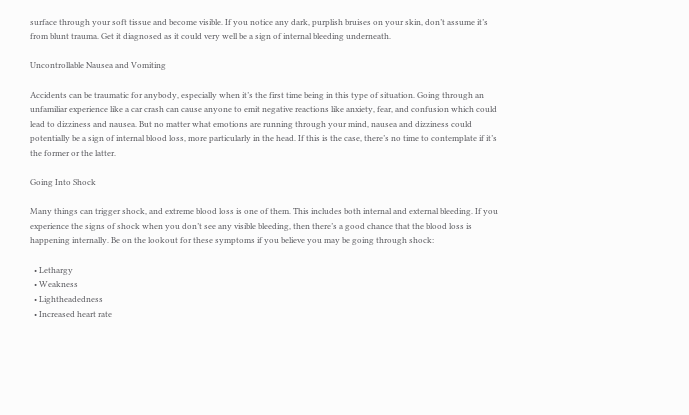surface through your soft tissue and become visible. If you notice any dark, purplish bruises on your skin, don’t assume it’s from blunt trauma. Get it diagnosed as it could very well be a sign of internal bleeding underneath.

Uncontrollable Nausea and Vomiting

Accidents can be traumatic for anybody, especially when it’s the first time being in this type of situation. Going through an unfamiliar experience like a car crash can cause anyone to emit negative reactions like anxiety, fear, and confusion which could lead to dizziness and nausea. But no matter what emotions are running through your mind, nausea and dizziness could potentially be a sign of internal blood loss, more particularly in the head. If this is the case, there’s no time to contemplate if it’s the former or the latter.

Going Into Shock

Many things can trigger shock, and extreme blood loss is one of them. This includes both internal and external bleeding. If you experience the signs of shock when you don’t see any visible bleeding, then there’s a good chance that the blood loss is happening internally. Be on the lookout for these symptoms if you believe you may be going through shock:

  • Lethargy
  • Weakness
  • Lightheadedness
  • Increased heart rate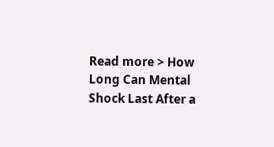Read more > How Long Can Mental Shock Last After a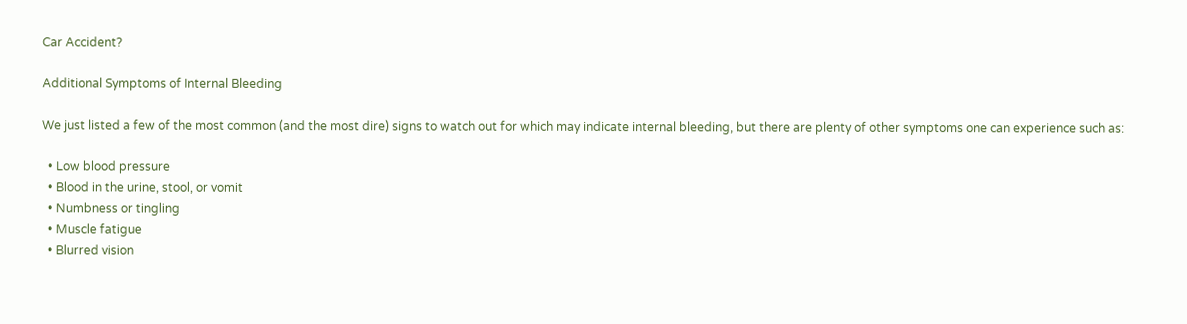Car Accident?

Additional Symptoms of Internal Bleeding

We just listed a few of the most common (and the most dire) signs to watch out for which may indicate internal bleeding, but there are plenty of other symptoms one can experience such as:

  • Low blood pressure
  • Blood in the urine, stool, or vomit
  • Numbness or tingling
  • Muscle fatigue
  • Blurred vision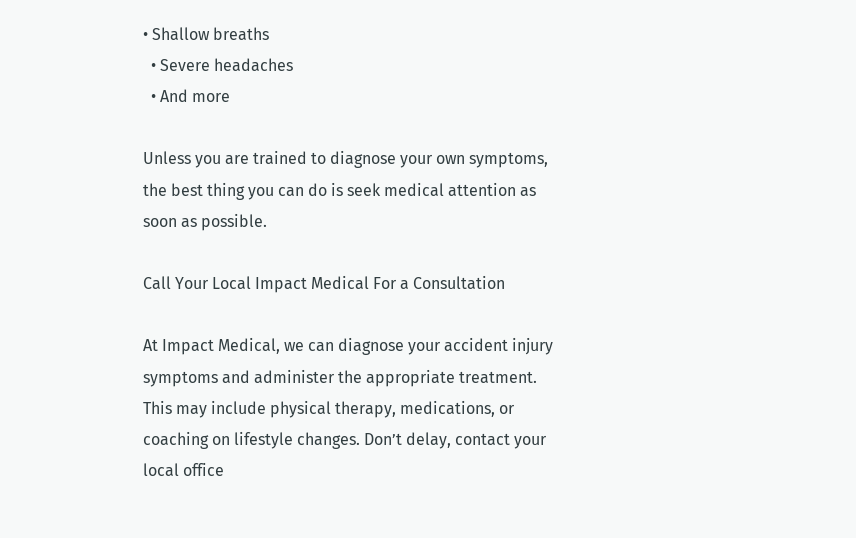• Shallow breaths
  • Severe headaches
  • And more

Unless you are trained to diagnose your own symptoms, the best thing you can do is seek medical attention as soon as possible.

Call Your Local Impact Medical For a Consultation

At Impact Medical, we can diagnose your accident injury symptoms and administer the appropriate treatment. This may include physical therapy, medications, or coaching on lifestyle changes. Don’t delay, contact your local office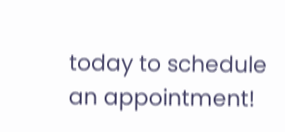today to schedule an appointment!